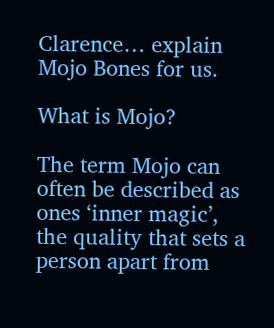Clarence… explain Mojo Bones for us.

What is Mojo?

The term Mojo can often be described as ones ‘inner magic’, the quality that sets a person apart from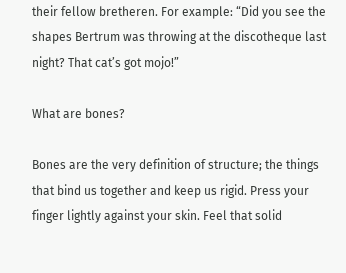their fellow bretheren. For example: “Did you see the shapes Bertrum was throwing at the discotheque last night? That cat’s got mojo!”

What are bones?

Bones are the very definition of structure; the things that bind us together and keep us rigid. Press your finger lightly against your skin. Feel that solid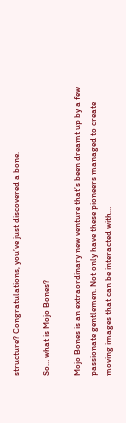structure? Congratulations, you’ve just discovered a bone.

So… what is Mojo Bones?

Mojo Bones is an extraordinary new venture that’s been dreamt up by a few passionate gentlemen. Not only have these pioneers managed to create moving images that can be interacted with…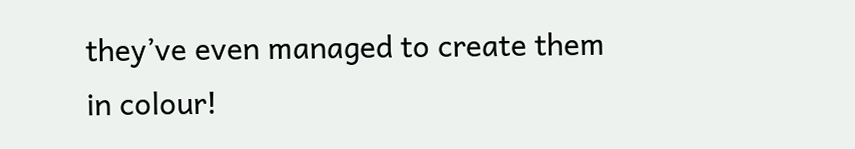they’ve even managed to create them in colour!